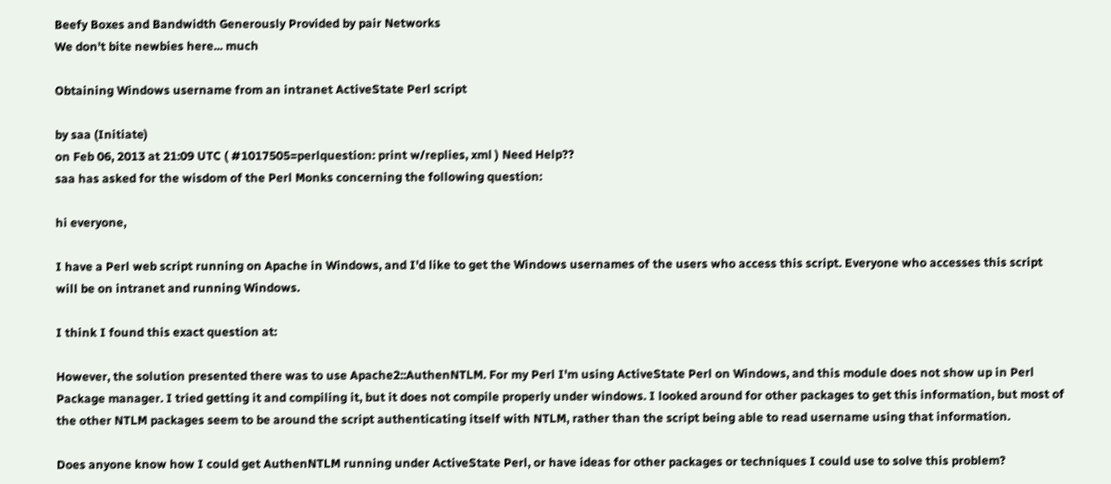Beefy Boxes and Bandwidth Generously Provided by pair Networks
We don't bite newbies here... much

Obtaining Windows username from an intranet ActiveState Perl script

by saa (Initiate)
on Feb 06, 2013 at 21:09 UTC ( #1017505=perlquestion: print w/replies, xml ) Need Help??
saa has asked for the wisdom of the Perl Monks concerning the following question:

hi everyone,

I have a Perl web script running on Apache in Windows, and I'd like to get the Windows usernames of the users who access this script. Everyone who accesses this script will be on intranet and running Windows.

I think I found this exact question at:

However, the solution presented there was to use Apache2::AuthenNTLM. For my Perl I'm using ActiveState Perl on Windows, and this module does not show up in Perl Package manager. I tried getting it and compiling it, but it does not compile properly under windows. I looked around for other packages to get this information, but most of the other NTLM packages seem to be around the script authenticating itself with NTLM, rather than the script being able to read username using that information.

Does anyone know how I could get AuthenNTLM running under ActiveState Perl, or have ideas for other packages or techniques I could use to solve this problem?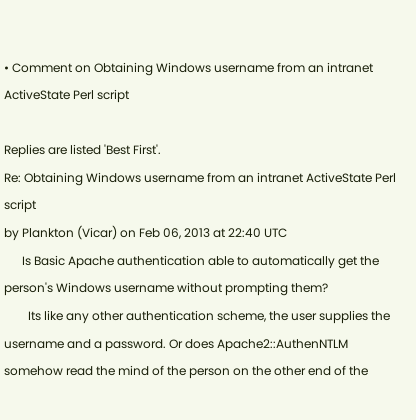• Comment on Obtaining Windows username from an intranet ActiveState Perl script

Replies are listed 'Best First'.
Re: Obtaining Windows username from an intranet ActiveState Perl script
by Plankton (Vicar) on Feb 06, 2013 at 22:40 UTC
      Is Basic Apache authentication able to automatically get the person's Windows username without prompting them?
        Its like any other authentication scheme, the user supplies the username and a password. Or does Apache2::AuthenNTLM somehow read the mind of the person on the other end of the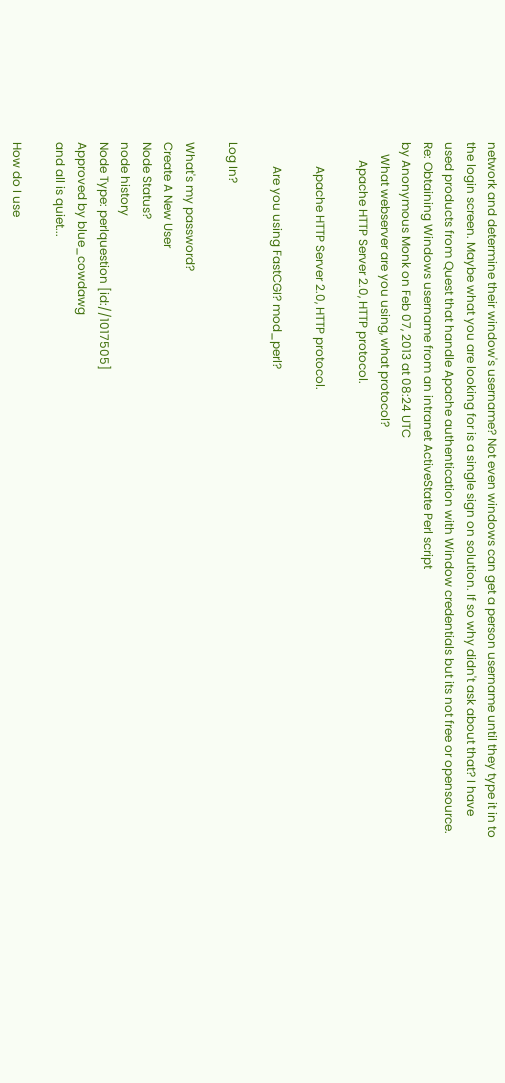network and determine their window's username? Not even windows can get a person username until they type it in to the login screen. Maybe what you are looking for is a single sign on solution. If so why didn't ask about that? I have used products from Quest that handle Apache authentication with Window credentials but its not free or opensource.
Re: Obtaining Windows username from an intranet ActiveState Perl script
by Anonymous Monk on Feb 07, 2013 at 08:24 UTC
    What webserver are you using, what protocol?
      Apache HTTP Server 2.0, HTTP protocol.

        Apache HTTP Server 2.0, HTTP protocol.

        Are you using FastCGI? mod_perl?

Log In?

What's my password?
Create A New User
Node Status?
node history
Node Type: perlquestion [id://1017505]
Approved by blue_cowdawg
and all is quiet...

How do I use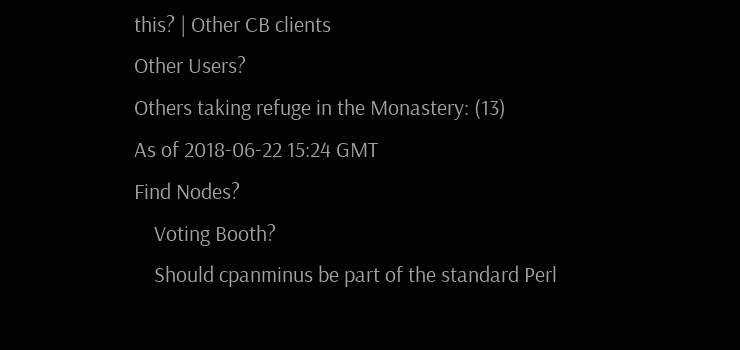this? | Other CB clients
Other Users?
Others taking refuge in the Monastery: (13)
As of 2018-06-22 15:24 GMT
Find Nodes?
    Voting Booth?
    Should cpanminus be part of the standard Perl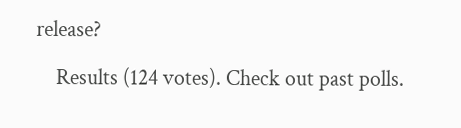release?

    Results (124 votes). Check out past polls.